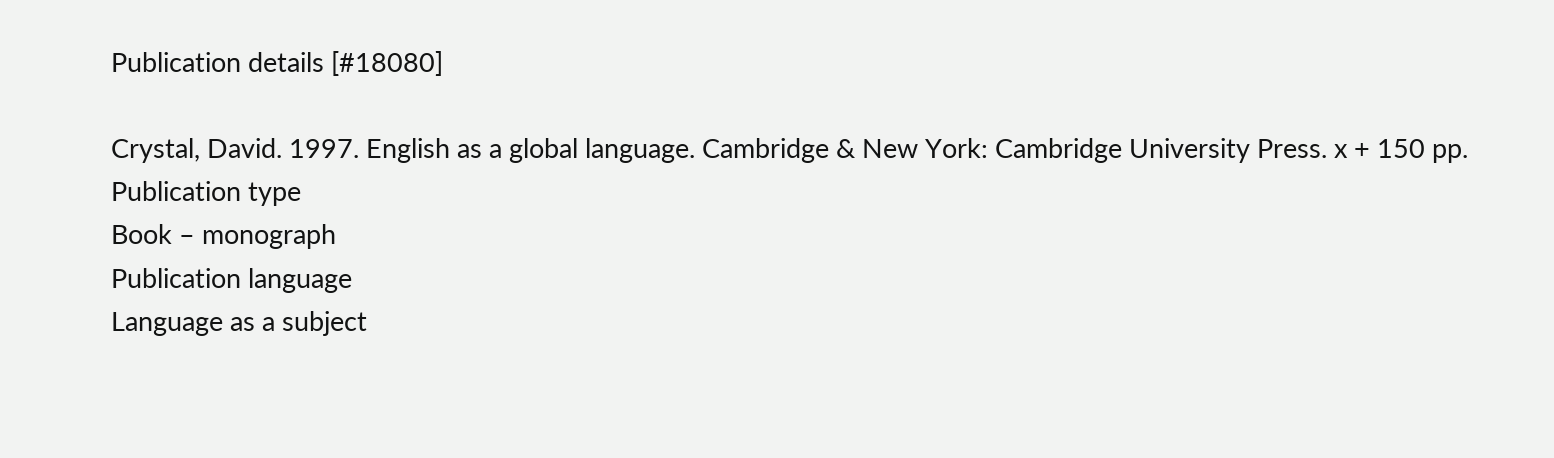Publication details [#18080]

Crystal, David. 1997. English as a global language. Cambridge & New York: Cambridge University Press. x + 150 pp.
Publication type
Book – monograph
Publication language
Language as a subject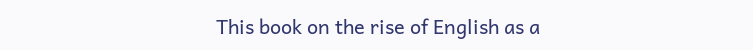This book on the rise of English as a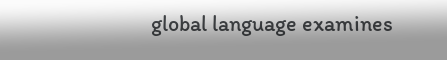global language examines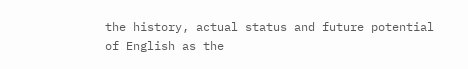the history, actual status and future potential of English as the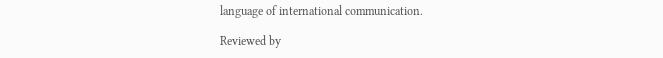language of international communication.

Reviewed by